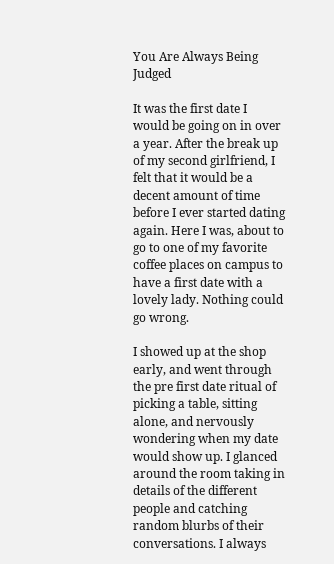You Are Always Being Judged

It was the first date I would be going on in over a year. After the break up of my second girlfriend, I felt that it would be a decent amount of time before I ever started dating again. Here I was, about to go to one of my favorite coffee places on campus to have a first date with a lovely lady. Nothing could go wrong.

I showed up at the shop early, and went through the pre first date ritual of picking a table, sitting alone, and nervously wondering when my date would show up. I glanced around the room taking in details of the different people and catching random blurbs of their conversations. I always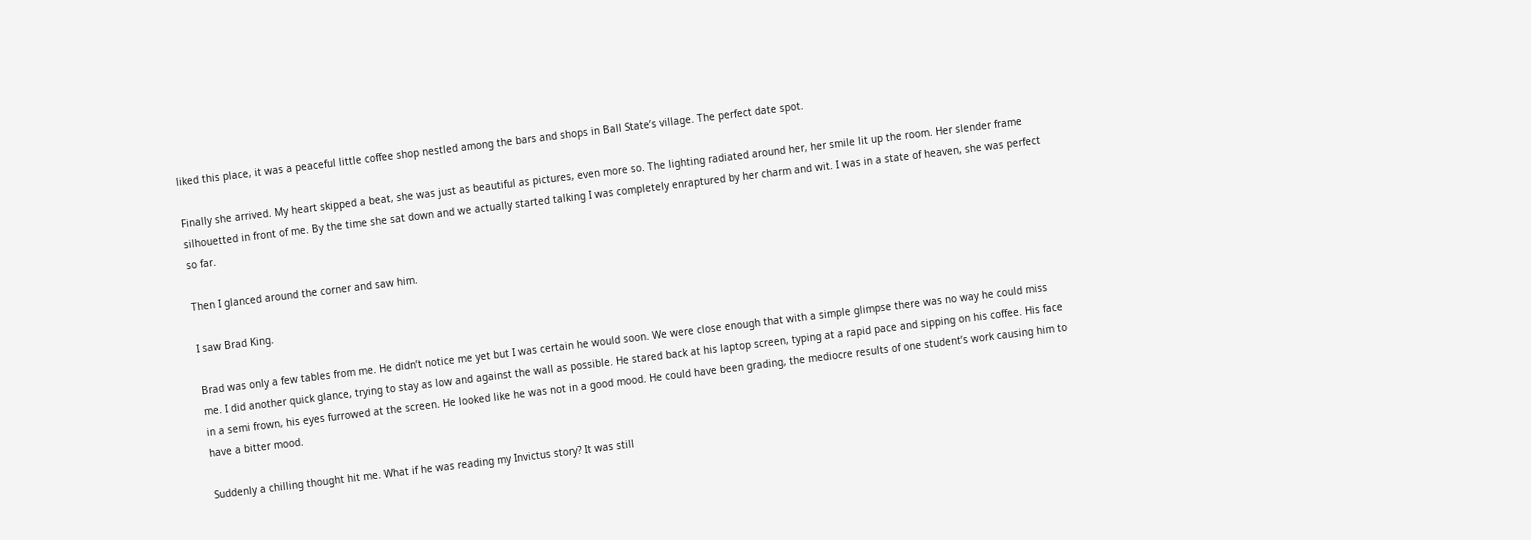liked this place, it was a peaceful little coffee shop nestled among the bars and shops in Ball State’s village. The perfect date spot.

Finally she arrived. My heart skipped a beat, she was just as beautiful as pictures, even more so. The lighting radiated around her, her smile lit up the room. Her slender frame silhouetted in front of me. By the time she sat down and we actually started talking I was completely enraptured by her charm and wit. I was in a state of heaven, she was perfect so far.

Then I glanced around the corner and saw him.

I saw Brad King.

Brad was only a few tables from me. He didn’t notice me yet but I was certain he would soon. We were close enough that with a simple glimpse there was no way he could miss me. I did another quick glance, trying to stay as low and against the wall as possible. He stared back at his laptop screen, typing at a rapid pace and sipping on his coffee. His face in a semi frown, his eyes furrowed at the screen. He looked like he was not in a good mood. He could have been grading, the mediocre results of one student’s work causing him to have a bitter mood.

Suddenly a chilling thought hit me. What if he was reading my Invictus story? It was still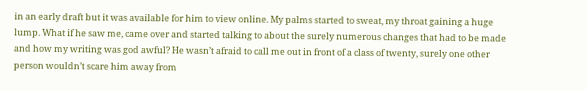in an early draft but it was available for him to view online. My palms started to sweat, my throat gaining a huge lump. What if he saw me, came over and started talking to about the surely numerous changes that had to be made and how my writing was god awful? He wasn’t afraid to call me out in front of a class of twenty, surely one other person wouldn’t scare him away from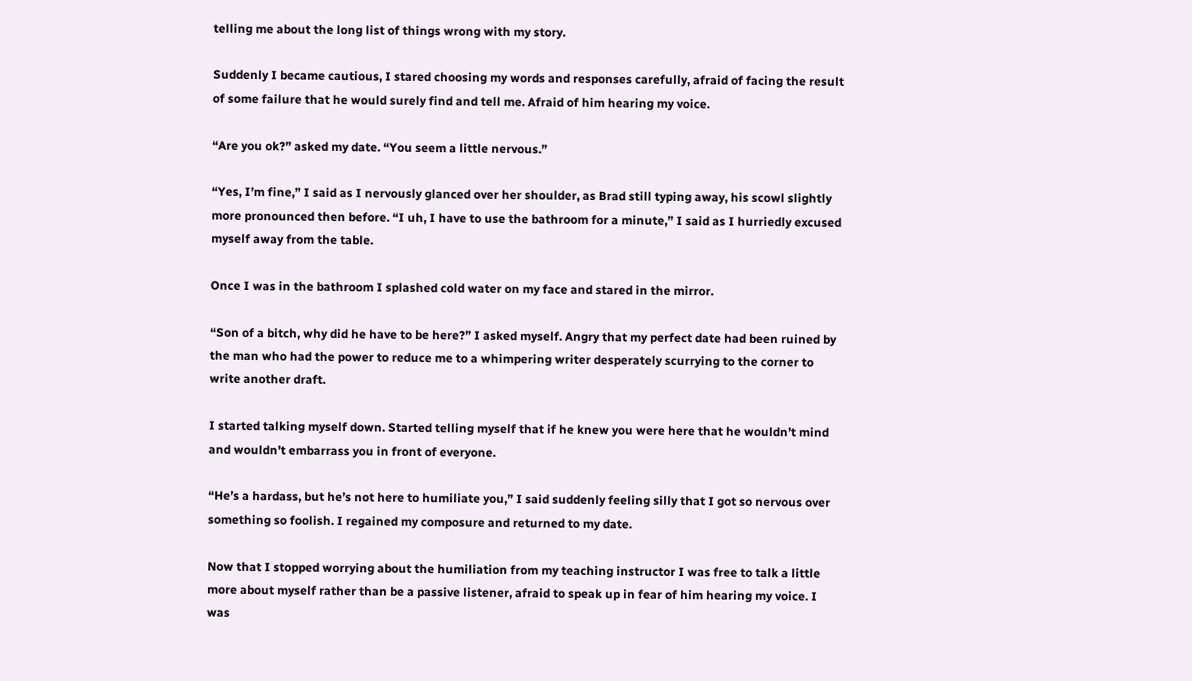telling me about the long list of things wrong with my story.

Suddenly I became cautious, I stared choosing my words and responses carefully, afraid of facing the result of some failure that he would surely find and tell me. Afraid of him hearing my voice.

“Are you ok?” asked my date. “You seem a little nervous.”

“Yes, I’m fine,” I said as I nervously glanced over her shoulder, as Brad still typing away, his scowl slightly more pronounced then before. “I uh, I have to use the bathroom for a minute,” I said as I hurriedly excused myself away from the table.

Once I was in the bathroom I splashed cold water on my face and stared in the mirror.

“Son of a bitch, why did he have to be here?” I asked myself. Angry that my perfect date had been ruined by the man who had the power to reduce me to a whimpering writer desperately scurrying to the corner to write another draft.

I started talking myself down. Started telling myself that if he knew you were here that he wouldn’t mind and wouldn’t embarrass you in front of everyone.

“He’s a hardass, but he’s not here to humiliate you,” I said suddenly feeling silly that I got so nervous over something so foolish. I regained my composure and returned to my date.

Now that I stopped worrying about the humiliation from my teaching instructor I was free to talk a little more about myself rather than be a passive listener, afraid to speak up in fear of him hearing my voice. I was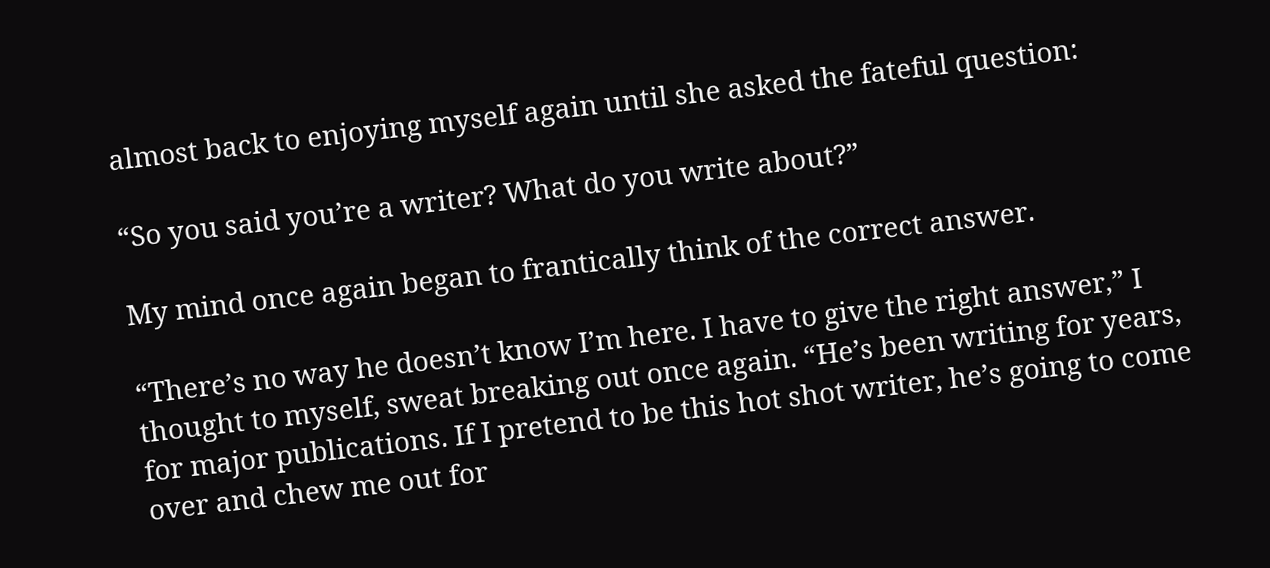almost back to enjoying myself again until she asked the fateful question:

“So you said you’re a writer? What do you write about?”

My mind once again began to frantically think of the correct answer.

“There’s no way he doesn’t know I’m here. I have to give the right answer,” I thought to myself, sweat breaking out once again. “He’s been writing for years, for major publications. If I pretend to be this hot shot writer, he’s going to come over and chew me out for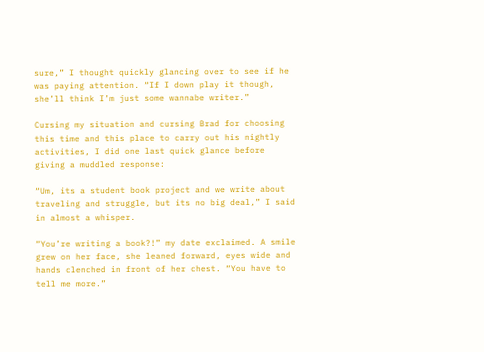sure,” I thought quickly glancing over to see if he was paying attention. “If I down play it though, she’ll think I’m just some wannabe writer.”

Cursing my situation and cursing Brad for choosing this time and this place to carry out his nightly activities, I did one last quick glance before giving a muddled response:

“Um, its a student book project and we write about traveling and struggle, but its no big deal,” I said in almost a whisper.

“You’re writing a book?!” my date exclaimed. A smile grew on her face, she leaned forward, eyes wide and hands clenched in front of her chest. “You have to tell me more.”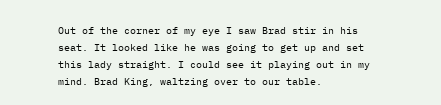Out of the corner of my eye I saw Brad stir in his seat. It looked like he was going to get up and set this lady straight. I could see it playing out in my mind. Brad King, waltzing over to our table.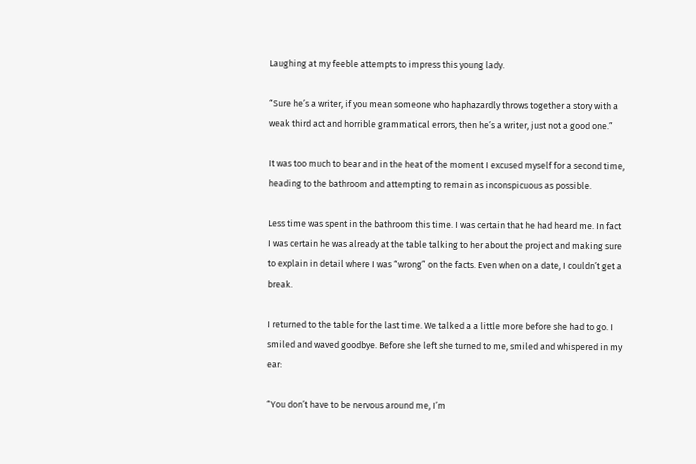Laughing at my feeble attempts to impress this young lady.

“Sure he’s a writer, if you mean someone who haphazardly throws together a story with a weak third act and horrible grammatical errors, then he’s a writer, just not a good one.”

It was too much to bear and in the heat of the moment I excused myself for a second time, heading to the bathroom and attempting to remain as inconspicuous as possible.

Less time was spent in the bathroom this time. I was certain that he had heard me. In fact I was certain he was already at the table talking to her about the project and making sure to explain in detail where I was “wrong” on the facts. Even when on a date, I couldn’t get a break.

I returned to the table for the last time. We talked a a little more before she had to go. I smiled and waved goodbye. Before she left she turned to me, smiled and whispered in my ear:

“You don’t have to be nervous around me, I’m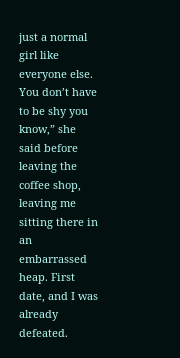just a normal girl like everyone else. You don’t have to be shy you know,” she said before leaving the coffee shop, leaving me sitting there in an embarrassed heap. First date, and I was already defeated.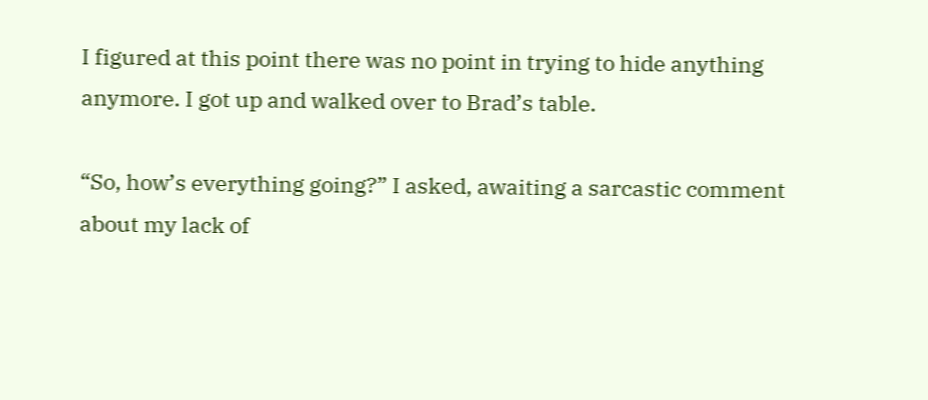I figured at this point there was no point in trying to hide anything anymore. I got up and walked over to Brad’s table.

“So, how’s everything going?” I asked, awaiting a sarcastic comment about my lack of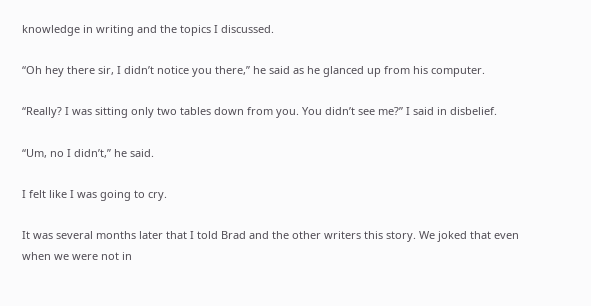knowledge in writing and the topics I discussed.

“Oh hey there sir, I didn’t notice you there,” he said as he glanced up from his computer.

“Really? I was sitting only two tables down from you. You didn’t see me?” I said in disbelief.

“Um, no I didn’t,” he said.

I felt like I was going to cry.

It was several months later that I told Brad and the other writers this story. We joked that even when we were not in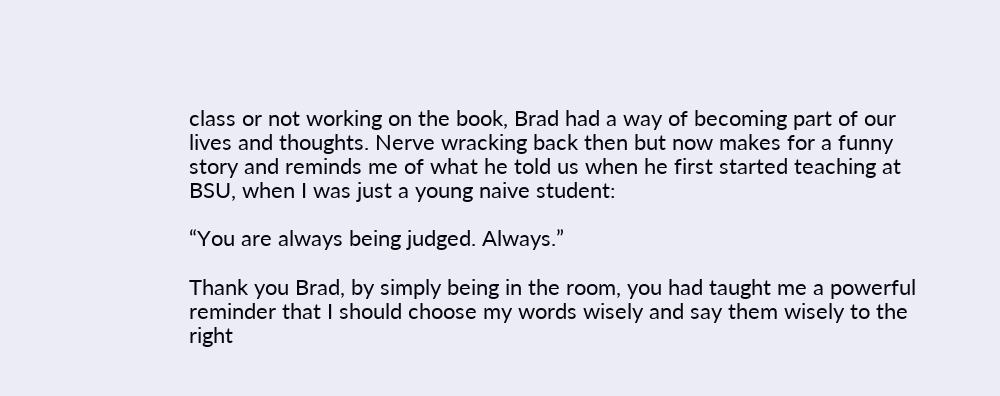class or not working on the book, Brad had a way of becoming part of our lives and thoughts. Nerve wracking back then but now makes for a funny story and reminds me of what he told us when he first started teaching at BSU, when I was just a young naive student:

“You are always being judged. Always.”

Thank you Brad, by simply being in the room, you had taught me a powerful reminder that I should choose my words wisely and say them wisely to the right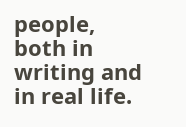people, both in writing and in real life.